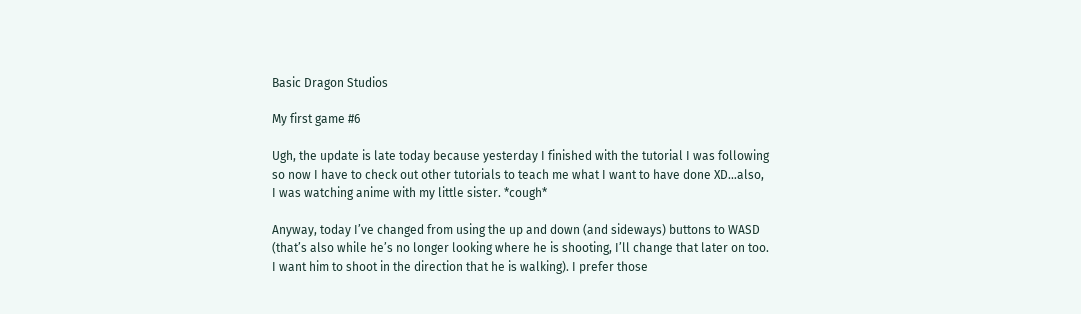Basic Dragon Studios

My first game #6

Ugh, the update is late today because yesterday I finished with the tutorial I was following so now I have to check out other tutorials to teach me what I want to have done XD…also, I was watching anime with my little sister. *cough*

Anyway, today I’ve changed from using the up and down (and sideways) buttons to WASD (that’s also while he’s no longer looking where he is shooting, I’ll change that later on too. I want him to shoot in the direction that he is walking). I prefer those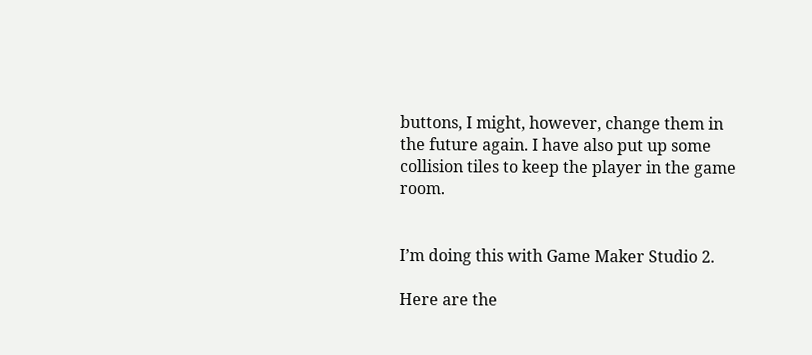buttons, I might, however, change them in the future again. I have also put up some collision tiles to keep the player in the game room.


I’m doing this with Game Maker Studio 2.

Here are the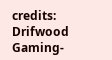credits:
Drifwood Gaming-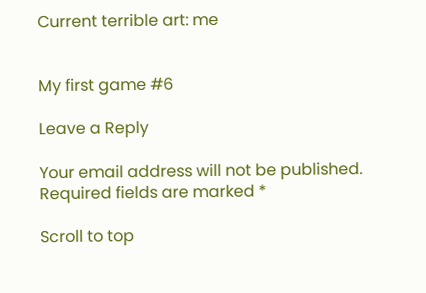Current terrible art: me


My first game #6

Leave a Reply

Your email address will not be published. Required fields are marked *

Scroll to top